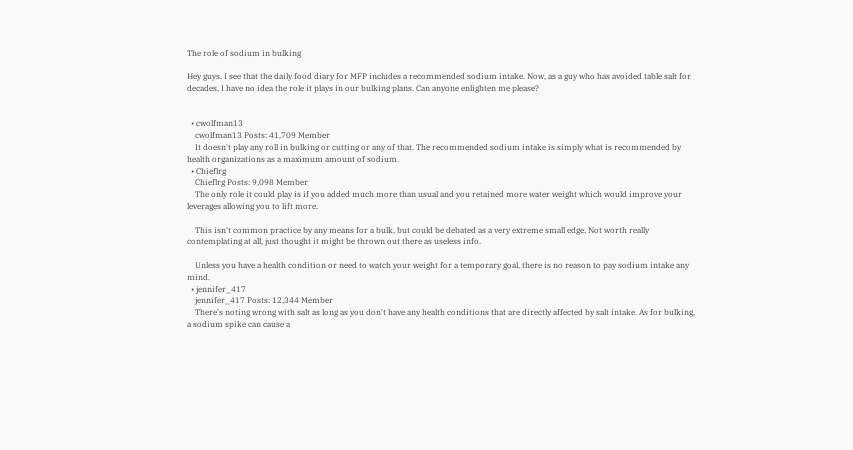The role of sodium in bulking

Hey guys. I see that the daily food diary for MFP includes a recommended sodium intake. Now, as a guy who has avoided table salt for decades, I have no idea the role it plays in our bulking plans. Can anyone enlighten me please?


  • cwolfman13
    cwolfman13 Posts: 41,709 Member
    It doesn't play any roll in bulking or cutting or any of that. The recommended sodium intake is simply what is recommended by health organizations as a maximum amount of sodium.
  • Chieflrg
    Chieflrg Posts: 9,098 Member
    The only role it could play is if you added much more than usual and you retained more water weight which would improve your leverages allowing you to lift more.

    This isn't common practice by any means for a bulk, but could be debated as a very extreme small edge. Not worth really contemplating at all, just thought it might be thrown out there as useless info.

    Unless you have a health condition or need to watch your weight for a temporary goal, there is no reason to pay sodium intake any mind.
  • jennifer_417
    jennifer_417 Posts: 12,344 Member
    There's noting wrong with salt as long as you don't have any health conditions that are directly affected by salt intake. As for bulking, a sodium spike can cause a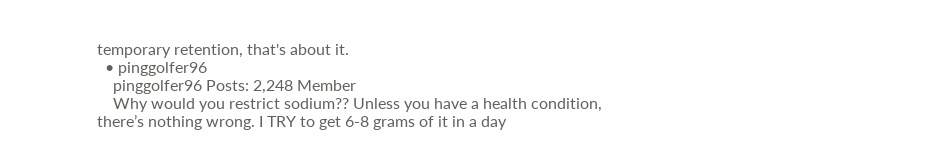temporary retention, that's about it.
  • pinggolfer96
    pinggolfer96 Posts: 2,248 Member
    Why would you restrict sodium?? Unless you have a health condition, there’s nothing wrong. I TRY to get 6-8 grams of it in a day